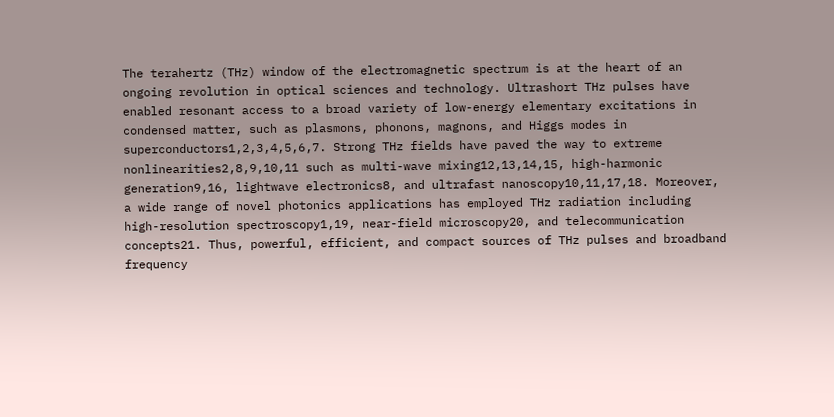The terahertz (THz) window of the electromagnetic spectrum is at the heart of an ongoing revolution in optical sciences and technology. Ultrashort THz pulses have enabled resonant access to a broad variety of low-energy elementary excitations in condensed matter, such as plasmons, phonons, magnons, and Higgs modes in superconductors1,2,3,4,5,6,7. Strong THz fields have paved the way to extreme nonlinearities2,8,9,10,11 such as multi-wave mixing12,13,14,15, high-harmonic generation9,16, lightwave electronics8, and ultrafast nanoscopy10,11,17,18. Moreover, a wide range of novel photonics applications has employed THz radiation including high-resolution spectroscopy1,19, near-field microscopy20, and telecommunication concepts21. Thus, powerful, efficient, and compact sources of THz pulses and broadband frequency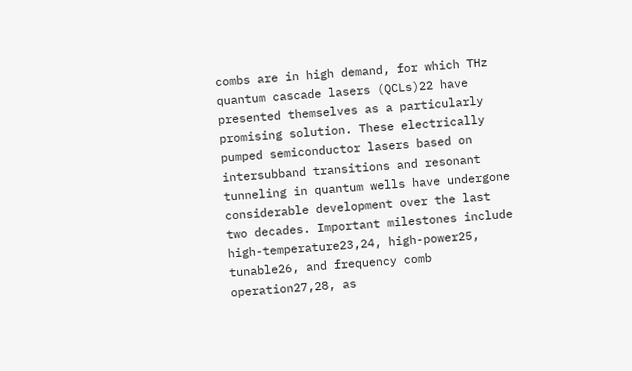combs are in high demand, for which THz quantum cascade lasers (QCLs)22 have presented themselves as a particularly promising solution. These electrically pumped semiconductor lasers based on intersubband transitions and resonant tunneling in quantum wells have undergone considerable development over the last two decades. Important milestones include high-temperature23,24, high-power25, tunable26, and frequency comb operation27,28, as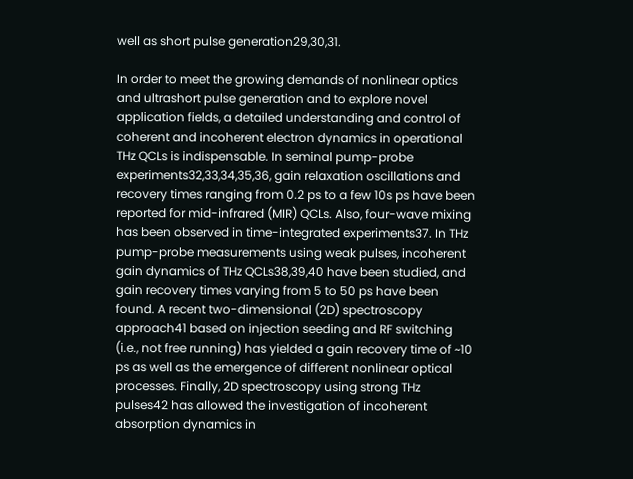well as short pulse generation29,30,31.

In order to meet the growing demands of nonlinear optics and ultrashort pulse generation and to explore novel application fields, a detailed understanding and control of coherent and incoherent electron dynamics in operational THz QCLs is indispensable. In seminal pump-probe experiments32,33,34,35,36, gain relaxation oscillations and recovery times ranging from 0.2 ps to a few 10s ps have been reported for mid-infrared (MIR) QCLs. Also, four-wave mixing has been observed in time-integrated experiments37. In THz pump-probe measurements using weak pulses, incoherent gain dynamics of THz QCLs38,39,40 have been studied, and gain recovery times varying from 5 to 50 ps have been found. A recent two-dimensional (2D) spectroscopy approach41 based on injection seeding and RF switching (i.e., not free running) has yielded a gain recovery time of ~10 ps as well as the emergence of different nonlinear optical processes. Finally, 2D spectroscopy using strong THz pulses42 has allowed the investigation of incoherent absorption dynamics in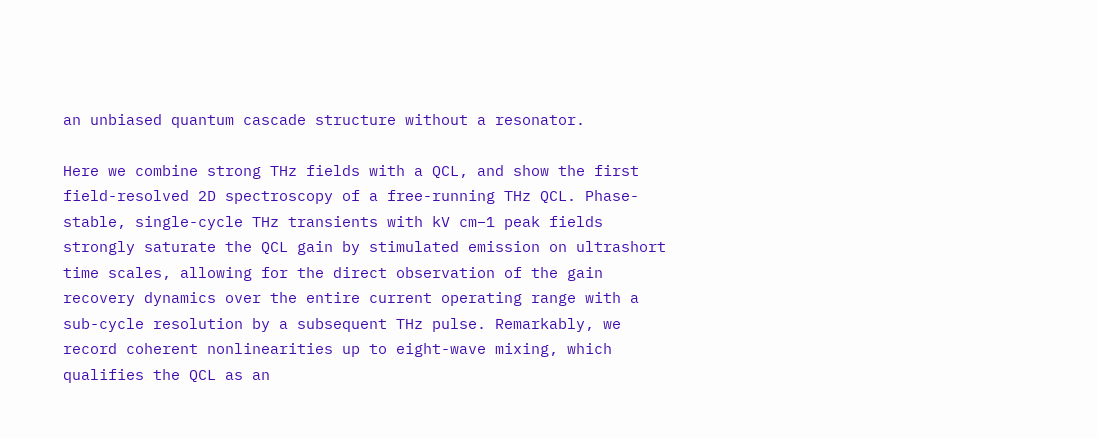an unbiased quantum cascade structure without a resonator.

Here we combine strong THz fields with a QCL, and show the first field-resolved 2D spectroscopy of a free-running THz QCL. Phase-stable, single-cycle THz transients with kV cm−1 peak fields strongly saturate the QCL gain by stimulated emission on ultrashort time scales, allowing for the direct observation of the gain recovery dynamics over the entire current operating range with a sub-cycle resolution by a subsequent THz pulse. Remarkably, we record coherent nonlinearities up to eight-wave mixing, which qualifies the QCL as an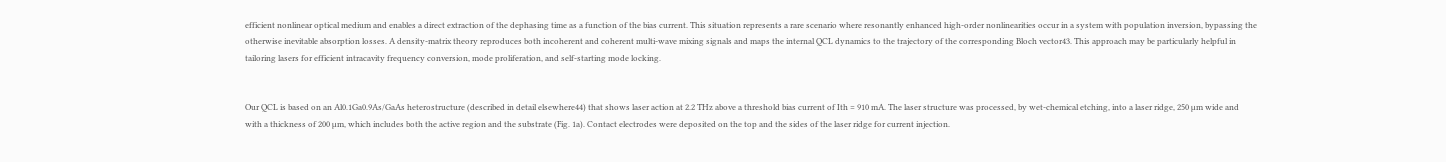efficient nonlinear optical medium and enables a direct extraction of the dephasing time as a function of the bias current. This situation represents a rare scenario where resonantly enhanced high-order nonlinearities occur in a system with population inversion, bypassing the otherwise inevitable absorption losses. A density-matrix theory reproduces both incoherent and coherent multi-wave mixing signals and maps the internal QCL dynamics to the trajectory of the corresponding Bloch vector43. This approach may be particularly helpful in tailoring lasers for efficient intracavity frequency conversion, mode proliferation, and self-starting mode locking.


Our QCL is based on an Al0.1Ga0.9As/GaAs heterostructure (described in detail elsewhere44) that shows laser action at 2.2 THz above a threshold bias current of Ith = 910 mA. The laser structure was processed, by wet-chemical etching, into a laser ridge, 250 µm wide and with a thickness of 200 µm, which includes both the active region and the substrate (Fig. 1a). Contact electrodes were deposited on the top and the sides of the laser ridge for current injection.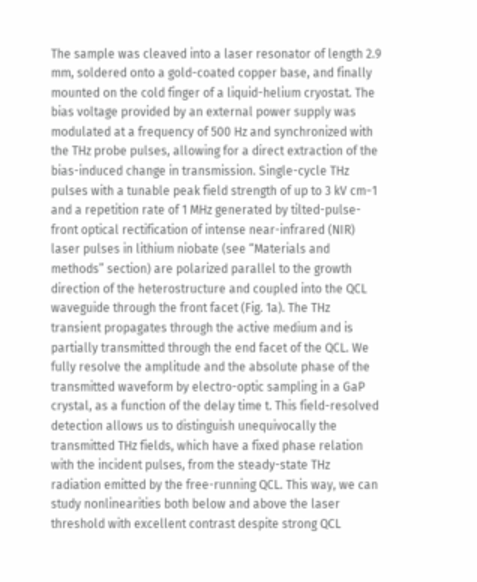The sample was cleaved into a laser resonator of length 2.9 mm, soldered onto a gold-coated copper base, and finally mounted on the cold finger of a liquid-helium cryostat. The bias voltage provided by an external power supply was modulated at a frequency of 500 Hz and synchronized with the THz probe pulses, allowing for a direct extraction of the bias-induced change in transmission. Single-cycle THz pulses with a tunable peak field strength of up to 3 kV cm−1 and a repetition rate of 1 MHz generated by tilted-pulse-front optical rectification of intense near-infrared (NIR) laser pulses in lithium niobate (see “Materials and methods” section) are polarized parallel to the growth direction of the heterostructure and coupled into the QCL waveguide through the front facet (Fig. 1a). The THz transient propagates through the active medium and is partially transmitted through the end facet of the QCL. We fully resolve the amplitude and the absolute phase of the transmitted waveform by electro-optic sampling in a GaP crystal, as a function of the delay time t. This field-resolved detection allows us to distinguish unequivocally the transmitted THz fields, which have a fixed phase relation with the incident pulses, from the steady-state THz radiation emitted by the free-running QCL. This way, we can study nonlinearities both below and above the laser threshold with excellent contrast despite strong QCL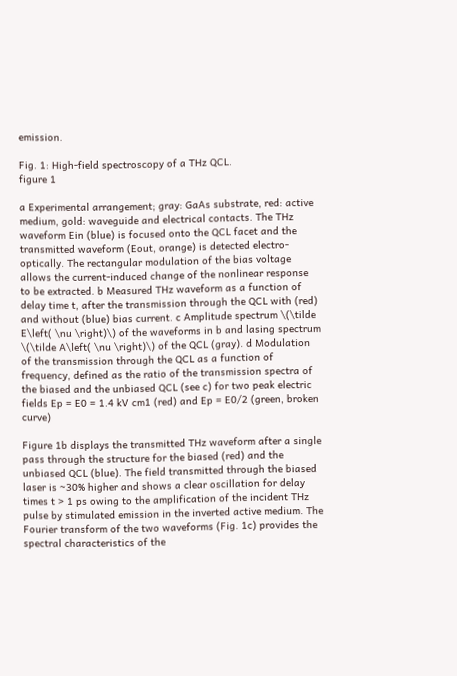emission.

Fig. 1: High-field spectroscopy of a THz QCL.
figure 1

a Experimental arrangement; gray: GaAs substrate, red: active medium, gold: waveguide and electrical contacts. The THz waveform Ein (blue) is focused onto the QCL facet and the transmitted waveform (Eout, orange) is detected electro-optically. The rectangular modulation of the bias voltage allows the current-induced change of the nonlinear response to be extracted. b Measured THz waveform as a function of delay time t, after the transmission through the QCL with (red) and without (blue) bias current. c Amplitude spectrum \(\tilde E\left( \nu \right)\) of the waveforms in b and lasing spectrum \(\tilde A\left( \nu \right)\) of the QCL (gray). d Modulation of the transmission through the QCL as a function of frequency, defined as the ratio of the transmission spectra of the biased and the unbiased QCL (see c) for two peak electric fields Ep = E0 = 1.4 kV cm1 (red) and Ep = E0/2 (green, broken curve)

Figure 1b displays the transmitted THz waveform after a single pass through the structure for the biased (red) and the unbiased QCL (blue). The field transmitted through the biased laser is ~30% higher and shows a clear oscillation for delay times t > 1 ps owing to the amplification of the incident THz pulse by stimulated emission in the inverted active medium. The Fourier transform of the two waveforms (Fig. 1c) provides the spectral characteristics of the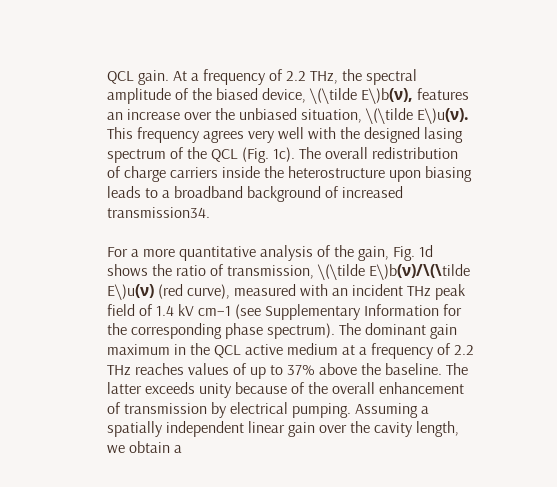QCL gain. At a frequency of 2.2 THz, the spectral amplitude of the biased device, \(\tilde E\)b(ν), features an increase over the unbiased situation, \(\tilde E\)u(ν). This frequency agrees very well with the designed lasing spectrum of the QCL (Fig. 1c). The overall redistribution of charge carriers inside the heterostructure upon biasing leads to a broadband background of increased transmission34.

For a more quantitative analysis of the gain, Fig. 1d shows the ratio of transmission, \(\tilde E\)b(ν)/\(\tilde E\)u(ν) (red curve), measured with an incident THz peak field of 1.4 kV cm−1 (see Supplementary Information for the corresponding phase spectrum). The dominant gain maximum in the QCL active medium at a frequency of 2.2 THz reaches values of up to 37% above the baseline. The latter exceeds unity because of the overall enhancement of transmission by electrical pumping. Assuming a spatially independent linear gain over the cavity length, we obtain a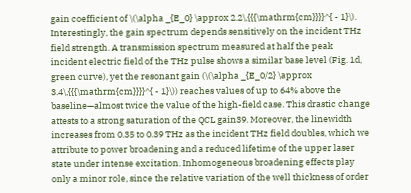gain coefficient of \(\alpha _{E_0} \approx 2.2\,{{{\mathrm{cm}}}}^{ - 1}\). Interestingly, the gain spectrum depends sensitively on the incident THz field strength. A transmission spectrum measured at half the peak incident electric field of the THz pulse shows a similar base level (Fig. 1d, green curve), yet the resonant gain (\(\alpha _{E_0/2} \approx 3.4\,{{{\mathrm{cm}}}}^{ - 1}\)) reaches values of up to 64% above the baseline—almost twice the value of the high-field case. This drastic change attests to a strong saturation of the QCL gain39. Moreover, the linewidth increases from 0.35 to 0.39 THz as the incident THz field doubles, which we attribute to power broadening and a reduced lifetime of the upper laser state under intense excitation. Inhomogeneous broadening effects play only a minor role, since the relative variation of the well thickness of order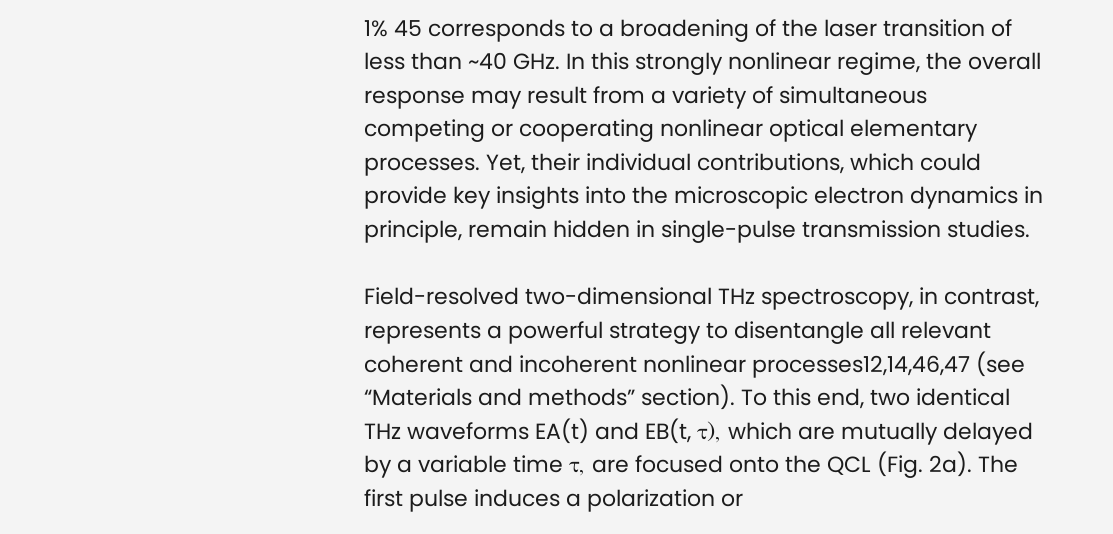1% 45 corresponds to a broadening of the laser transition of less than ~40 GHz. In this strongly nonlinear regime, the overall response may result from a variety of simultaneous competing or cooperating nonlinear optical elementary processes. Yet, their individual contributions, which could provide key insights into the microscopic electron dynamics in principle, remain hidden in single-pulse transmission studies.

Field-resolved two-dimensional THz spectroscopy, in contrast, represents a powerful strategy to disentangle all relevant coherent and incoherent nonlinear processes12,14,46,47 (see “Materials and methods” section). To this end, two identical THz waveforms EA(t) and EB(t, τ), which are mutually delayed by a variable time τ, are focused onto the QCL (Fig. 2a). The first pulse induces a polarization or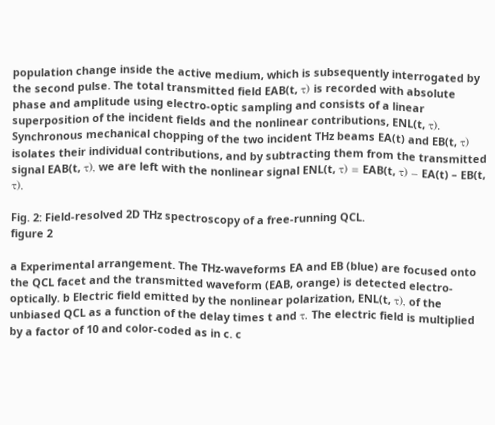population change inside the active medium, which is subsequently interrogated by the second pulse. The total transmitted field EAB(t, τ) is recorded with absolute phase and amplitude using electro-optic sampling and consists of a linear superposition of the incident fields and the nonlinear contributions, ENL(t, τ). Synchronous mechanical chopping of the two incident THz beams EA(t) and EB(t, τ) isolates their individual contributions, and by subtracting them from the transmitted signal EAB(t, τ), we are left with the nonlinear signal ENL(t, τ) = EAB(t, τ) – EA(t) – EB(t, τ).

Fig. 2: Field-resolved 2D THz spectroscopy of a free-running QCL.
figure 2

a Experimental arrangement. The THz-waveforms EA and EB (blue) are focused onto the QCL facet and the transmitted waveform (EAB, orange) is detected electro-optically. b Electric field emitted by the nonlinear polarization, ENL(t, τ), of the unbiased QCL as a function of the delay times t and τ. The electric field is multiplied by a factor of 10 and color-coded as in c. c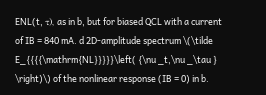ENL(t, τ), as in b, but for biased QCL with a current of IB = 840 mA. d 2D-amplitude spectrum \(\tilde E_{{{{\mathrm{NL}}}}}\left( {\nu _t,\nu _\tau } \right)\) of the nonlinear response (IB = 0) in b.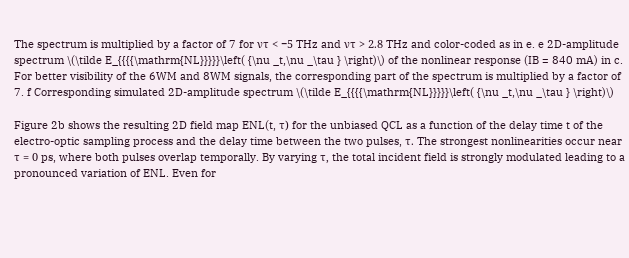The spectrum is multiplied by a factor of 7 for ντ < −5 THz and ντ > 2.8 THz and color-coded as in e. e 2D-amplitude spectrum \(\tilde E_{{{{\mathrm{NL}}}}}\left( {\nu _t,\nu _\tau } \right)\) of the nonlinear response (IB = 840 mA) in c. For better visibility of the 6WM and 8WM signals, the corresponding part of the spectrum is multiplied by a factor of 7. f Corresponding simulated 2D-amplitude spectrum \(\tilde E_{{{{\mathrm{NL}}}}}\left( {\nu _t,\nu _\tau } \right)\)

Figure 2b shows the resulting 2D field map ENL(t, τ) for the unbiased QCL as a function of the delay time t of the electro-optic sampling process and the delay time between the two pulses, τ. The strongest nonlinearities occur near τ = 0 ps, where both pulses overlap temporally. By varying τ, the total incident field is strongly modulated leading to a pronounced variation of ENL. Even for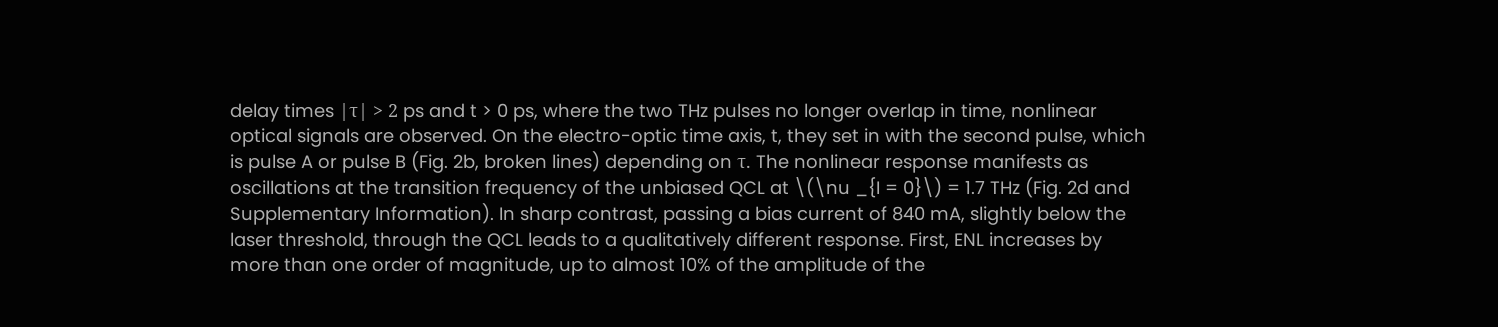delay times |τ| > 2 ps and t > 0 ps, where the two THz pulses no longer overlap in time, nonlinear optical signals are observed. On the electro-optic time axis, t, they set in with the second pulse, which is pulse A or pulse B (Fig. 2b, broken lines) depending on τ. The nonlinear response manifests as oscillations at the transition frequency of the unbiased QCL at \(\nu _{I = 0}\) = 1.7 THz (Fig. 2d and Supplementary Information). In sharp contrast, passing a bias current of 840 mA, slightly below the laser threshold, through the QCL leads to a qualitatively different response. First, ENL increases by more than one order of magnitude, up to almost 10% of the amplitude of the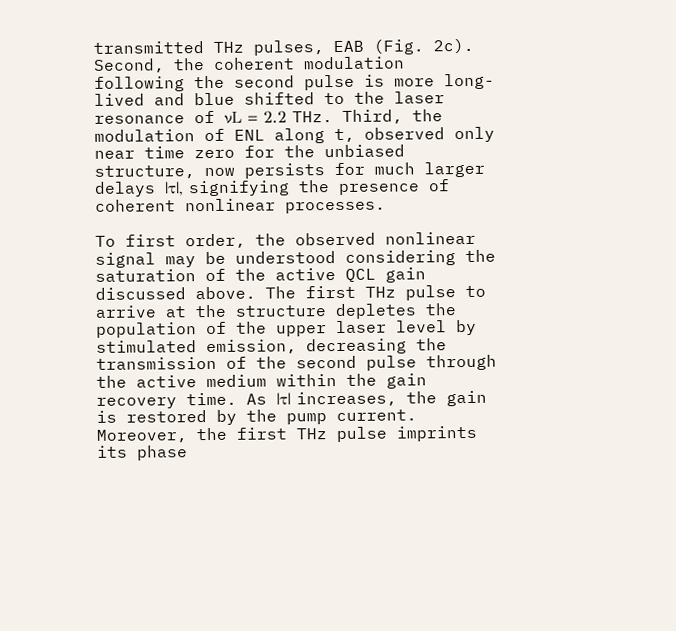transmitted THz pulses, EAB (Fig. 2c). Second, the coherent modulation following the second pulse is more long-lived and blue shifted to the laser resonance of νL = 2.2 THz. Third, the modulation of ENL along t, observed only near time zero for the unbiased structure, now persists for much larger delays |τ|, signifying the presence of coherent nonlinear processes.

To first order, the observed nonlinear signal may be understood considering the saturation of the active QCL gain discussed above. The first THz pulse to arrive at the structure depletes the population of the upper laser level by stimulated emission, decreasing the transmission of the second pulse through the active medium within the gain recovery time. As |τ| increases, the gain is restored by the pump current. Moreover, the first THz pulse imprints its phase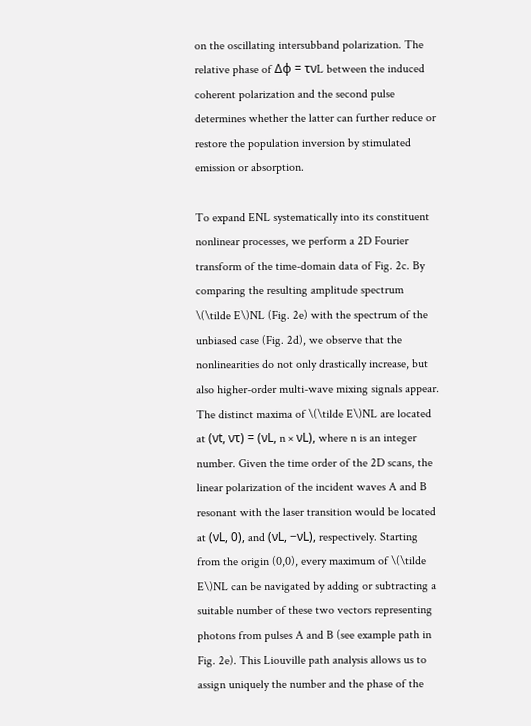on the oscillating intersubband polarization. The relative phase of Δφ = τνL between the induced coherent polarization and the second pulse determines whether the latter can further reduce or restore the population inversion by stimulated emission or absorption.

To expand ENL systematically into its constituent nonlinear processes, we perform a 2D Fourier transform of the time-domain data of Fig. 2c. By comparing the resulting amplitude spectrum \(\tilde E\)NL (Fig. 2e) with the spectrum of the unbiased case (Fig. 2d), we observe that the nonlinearities do not only drastically increase, but also higher-order multi-wave mixing signals appear. The distinct maxima of \(\tilde E\)NL are located at (νt, ντ) = (νL, n × νL), where n is an integer number. Given the time order of the 2D scans, the linear polarization of the incident waves A and B resonant with the laser transition would be located at (νL, 0), and (νL, −νL), respectively. Starting from the origin (0,0), every maximum of \(\tilde E\)NL can be navigated by adding or subtracting a suitable number of these two vectors representing photons from pulses A and B (see example path in Fig. 2e). This Liouville path analysis allows us to assign uniquely the number and the phase of the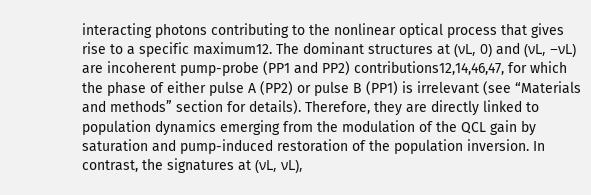interacting photons contributing to the nonlinear optical process that gives rise to a specific maximum12. The dominant structures at (νL, 0) and (νL, −νL) are incoherent pump-probe (PP1 and PP2) contributions12,14,46,47, for which the phase of either pulse A (PP2) or pulse B (PP1) is irrelevant (see “Materials and methods” section for details). Therefore, they are directly linked to population dynamics emerging from the modulation of the QCL gain by saturation and pump-induced restoration of the population inversion. In contrast, the signatures at (νL, νL),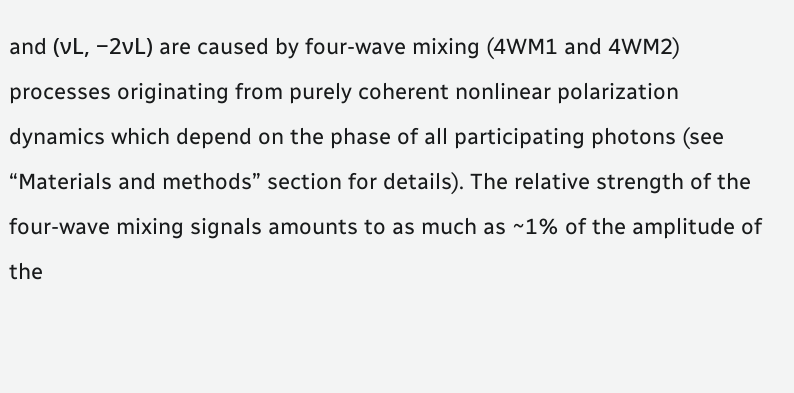and (νL, −2νL) are caused by four-wave mixing (4WM1 and 4WM2) processes originating from purely coherent nonlinear polarization dynamics which depend on the phase of all participating photons (see “Materials and methods” section for details). The relative strength of the four-wave mixing signals amounts to as much as ~1% of the amplitude of the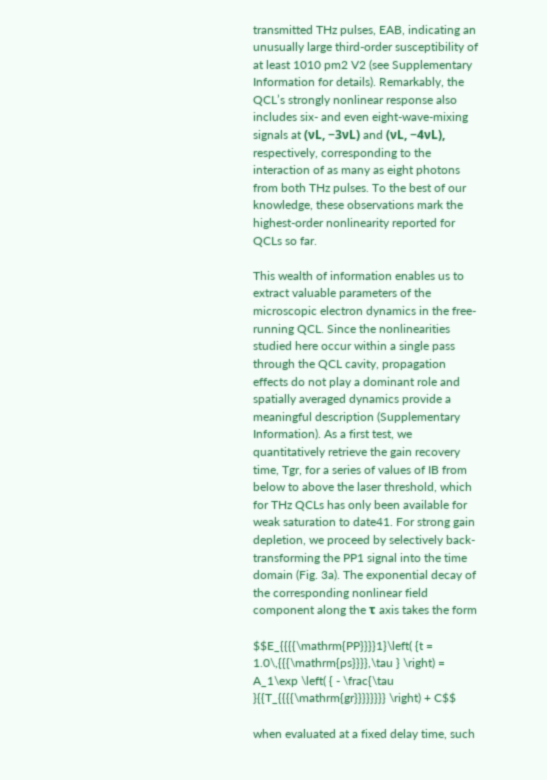transmitted THz pulses, EAB, indicating an unusually large third-order susceptibility of at least 1010 pm2 V2 (see Supplementary Information for details). Remarkably, the QCL’s strongly nonlinear response also includes six- and even eight-wave-mixing signals at (νL, −3νL) and (νL, −4νL), respectively, corresponding to the interaction of as many as eight photons from both THz pulses. To the best of our knowledge, these observations mark the highest-order nonlinearity reported for QCLs so far.

This wealth of information enables us to extract valuable parameters of the microscopic electron dynamics in the free-running QCL. Since the nonlinearities studied here occur within a single pass through the QCL cavity, propagation effects do not play a dominant role and spatially averaged dynamics provide a meaningful description (Supplementary Information). As a first test, we quantitatively retrieve the gain recovery time, Tgr, for a series of values of IB from below to above the laser threshold, which for THz QCLs has only been available for weak saturation to date41. For strong gain depletion, we proceed by selectively back-transforming the PP1 signal into the time domain (Fig. 3a). The exponential decay of the corresponding nonlinear field component along the τ axis takes the form

$$E_{{{{\mathrm{PP}}}}1}\left( {t = 1.0\,{{{\mathrm{ps}}}},\tau } \right) = A_1\exp \left( { - \frac{\tau }{{T_{{{{\mathrm{gr}}}}}}}} \right) + C$$

when evaluated at a fixed delay time, such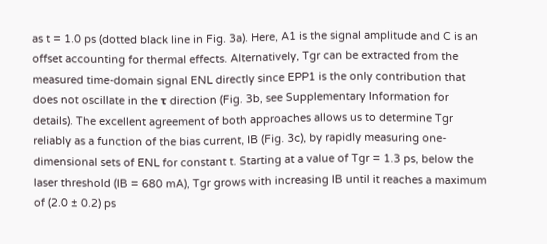as t = 1.0 ps (dotted black line in Fig. 3a). Here, A1 is the signal amplitude and C is an offset accounting for thermal effects. Alternatively, Tgr can be extracted from the measured time-domain signal ENL directly since EPP1 is the only contribution that does not oscillate in the τ direction (Fig. 3b, see Supplementary Information for details). The excellent agreement of both approaches allows us to determine Tgr reliably as a function of the bias current, IB (Fig. 3c), by rapidly measuring one-dimensional sets of ENL for constant t. Starting at a value of Tgr = 1.3 ps, below the laser threshold (IB = 680 mA), Tgr grows with increasing IB until it reaches a maximum of (2.0 ± 0.2) ps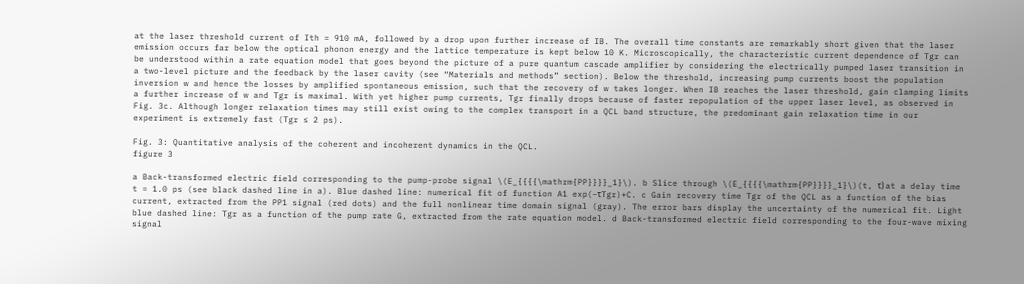at the laser threshold current of Ith = 910 mA, followed by a drop upon further increase of IB. The overall time constants are remarkably short given that the laser emission occurs far below the optical phonon energy and the lattice temperature is kept below 10 K. Microscopically, the characteristic current dependence of Tgr can be understood within a rate equation model that goes beyond the picture of a pure quantum cascade amplifier by considering the electrically pumped laser transition in a two-level picture and the feedback by the laser cavity (see “Materials and methods” section). Below the threshold, increasing pump currents boost the population inversion w and hence the losses by amplified spontaneous emission, such that the recovery of w takes longer. When IB reaches the laser threshold, gain clamping limits a further increase of w and Tgr is maximal. With yet higher pump currents, Tgr finally drops because of faster repopulation of the upper laser level, as observed in Fig. 3c. Although longer relaxation times may still exist owing to the complex transport in a QCL band structure, the predominant gain relaxation time in our experiment is extremely fast (Tgr ≤ 2 ps).

Fig. 3: Quantitative analysis of the coherent and incoherent dynamics in the QCL.
figure 3

a Back-transformed electric field corresponding to the pump-probe signal \(E_{{{{\mathrm{PP}}}}_1}\). b Slice through \(E_{{{{\mathrm{PP}}}}_1}\)(t, τ) at a delay time t = 1.0 ps (see black dashed line in a). Blue dashed line: numerical fit of function A1 exp(−τTgr)+C. c Gain recovery time Tgr of the QCL as a function of the bias current, extracted from the PP1 signal (red dots) and the full nonlinear time domain signal (gray). The error bars display the uncertainty of the numerical fit. Light blue dashed line: Tgr as a function of the pump rate G, extracted from the rate equation model. d Back-transformed electric field corresponding to the four-wave mixing signal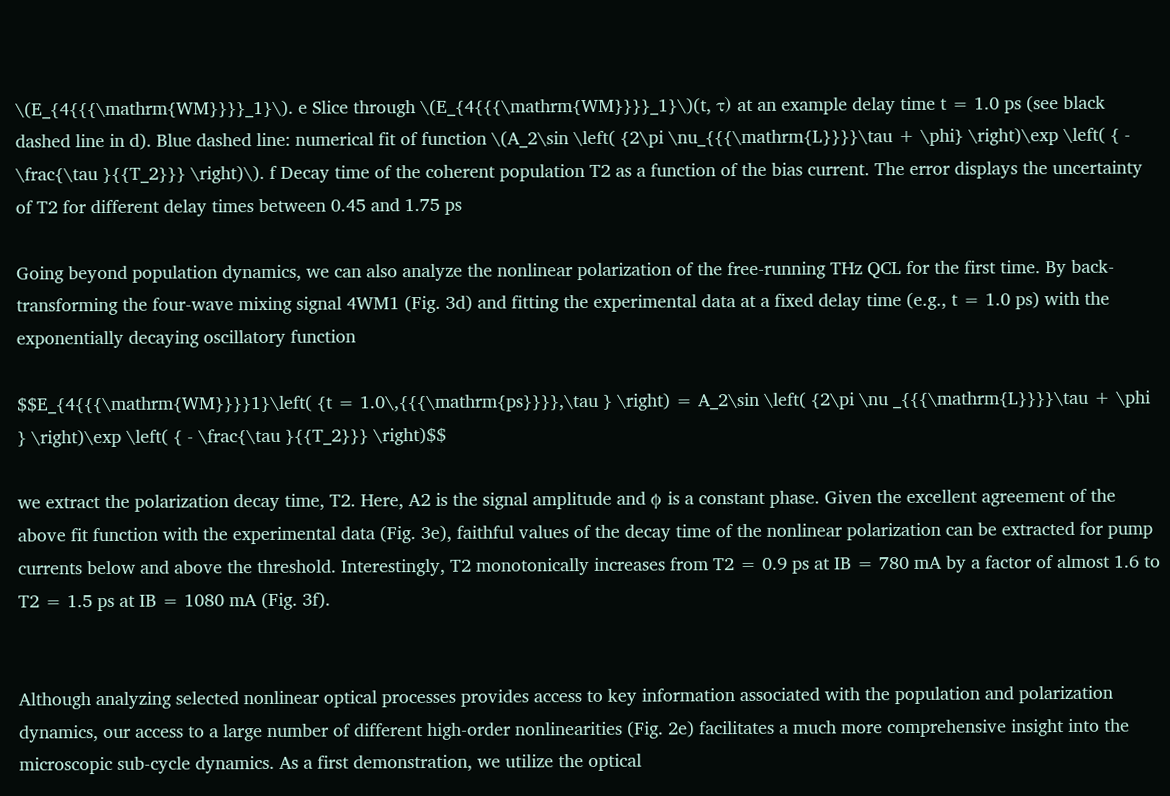\(E_{4{{{\mathrm{WM}}}}_1}\). e Slice through \(E_{4{{{\mathrm{WM}}}}_1}\)(t, τ) at an example delay time t = 1.0 ps (see black dashed line in d). Blue dashed line: numerical fit of function \(A_2\sin \left( {2\pi \nu_{{{\mathrm{L}}}}\tau + \phi} \right)\exp \left( { - \frac{\tau }{{T_2}}} \right)\). f Decay time of the coherent population T2 as a function of the bias current. The error displays the uncertainty of T2 for different delay times between 0.45 and 1.75 ps

Going beyond population dynamics, we can also analyze the nonlinear polarization of the free-running THz QCL for the first time. By back-transforming the four-wave mixing signal 4WM1 (Fig. 3d) and fitting the experimental data at a fixed delay time (e.g., t = 1.0 ps) with the exponentially decaying oscillatory function

$$E_{4{{{\mathrm{WM}}}}1}\left( {t = 1.0\,{{{\mathrm{ps}}}},\tau } \right) = A_2\sin \left( {2\pi \nu _{{{\mathrm{L}}}}\tau + \phi } \right)\exp \left( { - \frac{\tau }{{T_2}}} \right)$$

we extract the polarization decay time, T2. Here, A2 is the signal amplitude and ϕ is a constant phase. Given the excellent agreement of the above fit function with the experimental data (Fig. 3e), faithful values of the decay time of the nonlinear polarization can be extracted for pump currents below and above the threshold. Interestingly, T2 monotonically increases from T2 = 0.9 ps at IB = 780 mA by a factor of almost 1.6 to T2 = 1.5 ps at IB = 1080 mA (Fig. 3f).


Although analyzing selected nonlinear optical processes provides access to key information associated with the population and polarization dynamics, our access to a large number of different high-order nonlinearities (Fig. 2e) facilitates a much more comprehensive insight into the microscopic sub-cycle dynamics. As a first demonstration, we utilize the optical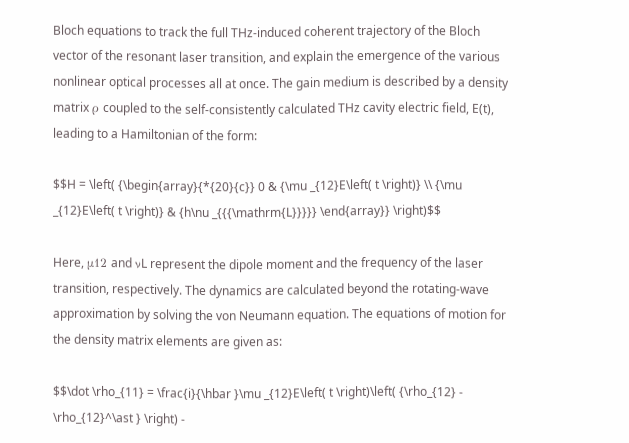Bloch equations to track the full THz-induced coherent trajectory of the Bloch vector of the resonant laser transition, and explain the emergence of the various nonlinear optical processes all at once. The gain medium is described by a density matrix ρ coupled to the self-consistently calculated THz cavity electric field, E(t), leading to a Hamiltonian of the form:

$$H = \left( {\begin{array}{*{20}{c}} 0 & {\mu _{12}E\left( t \right)} \\ {\mu _{12}E\left( t \right)} & {h\nu _{{{\mathrm{L}}}}} \end{array}} \right)$$

Here, μ12 and νL represent the dipole moment and the frequency of the laser transition, respectively. The dynamics are calculated beyond the rotating-wave approximation by solving the von Neumann equation. The equations of motion for the density matrix elements are given as:

$$\dot \rho_{11} = \frac{i}{\hbar }\mu _{12}E\left( t \right)\left( {\rho_{12} - \rho_{12}^\ast } \right) -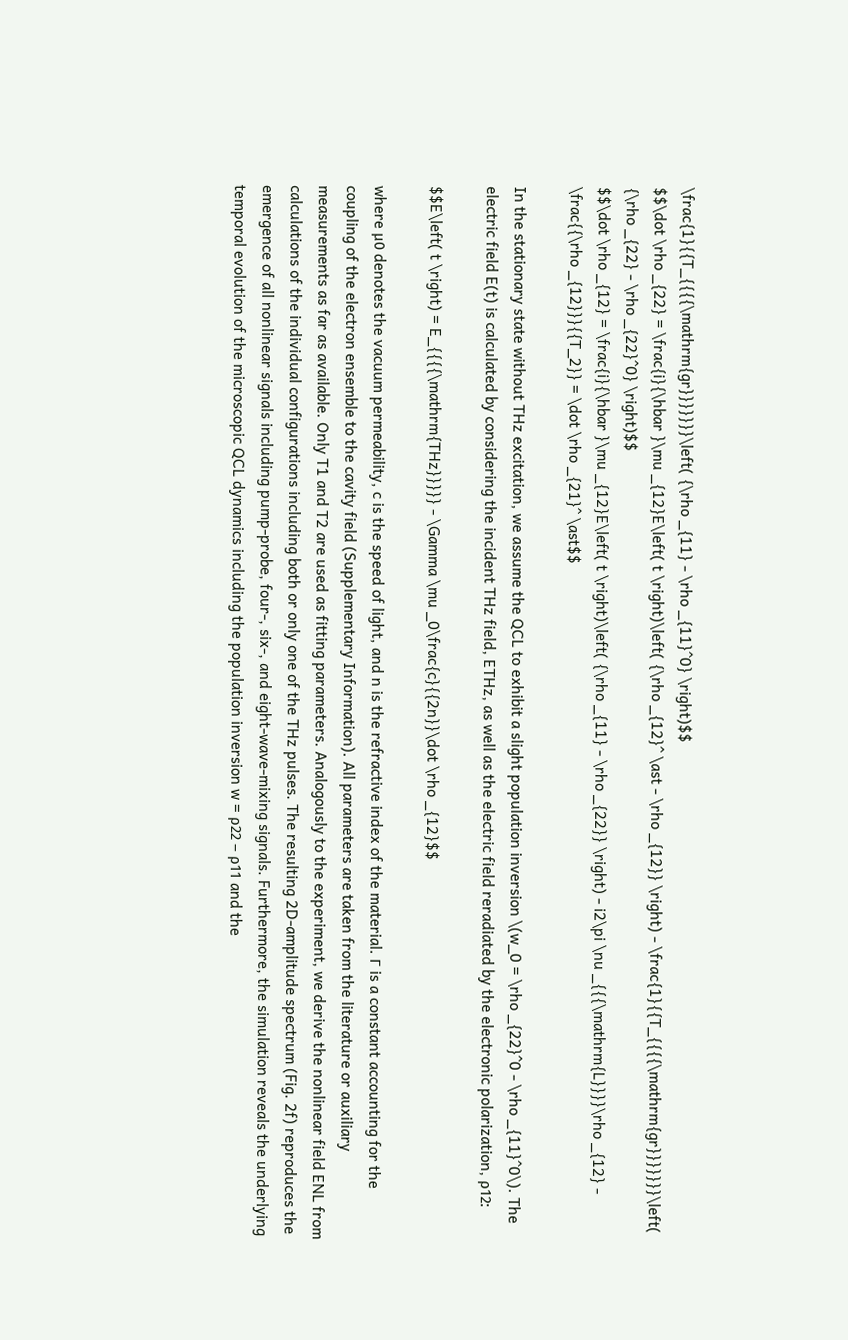\frac{1}{{T_{{{{\mathrm{gr}}}}}}}\left( {\rho _{11} - \rho _{11}^0} \right)$$
$$\dot \rho _{22} = \frac{i}{\hbar }\mu _{12}E\left( t \right)\left( {\rho _{12}^ \ast - \rho _{12}} \right) - \frac{1}{{T_{{{{\mathrm{gr}}}}}}}\left( {\rho _{22} - \rho _{22}^0} \right)$$
$$\dot \rho _{12} = \frac{i}{\hbar }\mu _{12}E\left( t \right)\left( {\rho _{11} - \rho _{22}} \right) - i2\pi \nu _{{{\mathrm{L}}}}\rho _{12} - \frac{{\rho _{12}}}{{T_2}} = \dot \rho _{21}^ \ast$$

In the stationary state without THz excitation, we assume the QCL to exhibit a slight population inversion \(w_0 = \rho _{22}^0 - \rho _{11}^0\). The electric field E(t) is calculated by considering the incident THz field, ETHz, as well as the electric field reradiated by the electronic polarization, ρ12:

$$E\left( t \right) = E_{{{{\mathrm{THz}}}}} - \Gamma \mu _0\frac{c}{{2n}}\dot \rho _{12}$$

where μ0 denotes the vacuum permeability, c is the speed of light, and n is the refractive index of the material. Γ is a constant accounting for the coupling of the electron ensemble to the cavity field (Supplementary Information). All parameters are taken from the literature or auxiliary measurements as far as available. Only T1 and T2 are used as fitting parameters. Analogously to the experiment, we derive the nonlinear field ENL from calculations of the individual configurations including both or only one of the THz pulses. The resulting 2D-amplitude spectrum (Fig. 2f) reproduces the emergence of all nonlinear signals including pump-probe, four-, six-, and eight-wave-mixing signals. Furthermore, the simulation reveals the underlying temporal evolution of the microscopic QCL dynamics including the population inversion w = ρ22 – ρ11 and the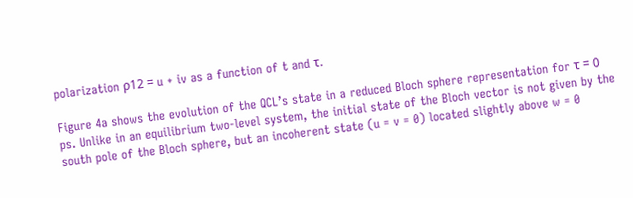polarization ρ12 = u + iv as a function of t and τ.

Figure 4a shows the evolution of the QCL’s state in a reduced Bloch sphere representation for τ = 0 ps. Unlike in an equilibrium two-level system, the initial state of the Bloch vector is not given by the south pole of the Bloch sphere, but an incoherent state (u = v = 0) located slightly above w = 0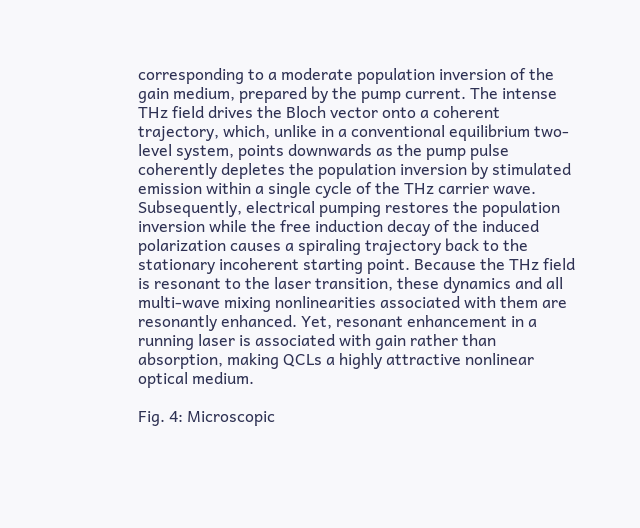corresponding to a moderate population inversion of the gain medium, prepared by the pump current. The intense THz field drives the Bloch vector onto a coherent trajectory, which, unlike in a conventional equilibrium two-level system, points downwards as the pump pulse coherently depletes the population inversion by stimulated emission within a single cycle of the THz carrier wave. Subsequently, electrical pumping restores the population inversion while the free induction decay of the induced polarization causes a spiraling trajectory back to the stationary incoherent starting point. Because the THz field is resonant to the laser transition, these dynamics and all multi-wave mixing nonlinearities associated with them are resonantly enhanced. Yet, resonant enhancement in a running laser is associated with gain rather than absorption, making QCLs a highly attractive nonlinear optical medium.

Fig. 4: Microscopic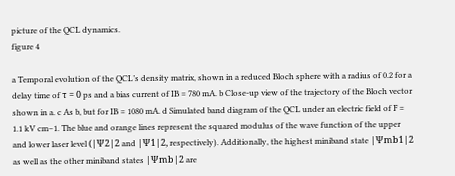picture of the QCL dynamics.
figure 4

a Temporal evolution of the QCL’s density matrix, shown in a reduced Bloch sphere with a radius of 0.2 for a delay time of τ = 0 ps and a bias current of IB = 780 mA. b Close-up view of the trajectory of the Bloch vector shown in a. c As b, but for IB = 1080 mA. d Simulated band diagram of the QCL under an electric field of F = 1.1 kV cm−1. The blue and orange lines represent the squared modulus of the wave function of the upper and lower laser level (|Ψ2|2 and |Ψ1|2, respectively). Additionally, the highest miniband state |Ψmb1|2 as well as the other miniband states |Ψmb|2 are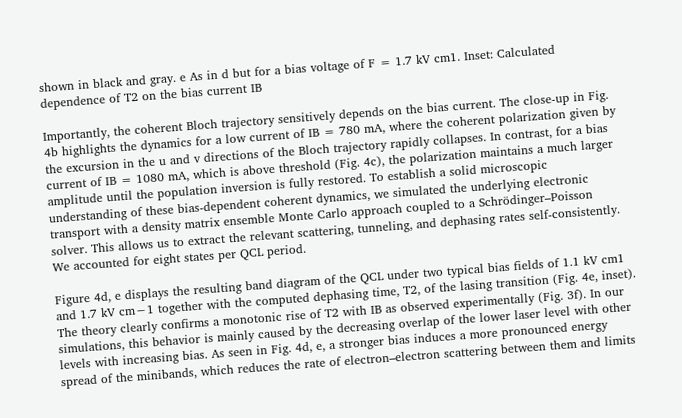shown in black and gray. e As in d but for a bias voltage of F = 1.7 kV cm1. Inset: Calculated dependence of T2 on the bias current IB

Importantly, the coherent Bloch trajectory sensitively depends on the bias current. The close-up in Fig. 4b highlights the dynamics for a low current of IB = 780 mA, where the coherent polarization given by the excursion in the u and v directions of the Bloch trajectory rapidly collapses. In contrast, for a bias current of IB = 1080 mA, which is above threshold (Fig. 4c), the polarization maintains a much larger amplitude until the population inversion is fully restored. To establish a solid microscopic understanding of these bias-dependent coherent dynamics, we simulated the underlying electronic transport with a density matrix ensemble Monte Carlo approach coupled to a Schrödinger–Poisson solver. This allows us to extract the relevant scattering, tunneling, and dephasing rates self-consistently. We accounted for eight states per QCL period.

Figure 4d, e displays the resulting band diagram of the QCL under two typical bias fields of 1.1 kV cm1 and 1.7 kV cm−1 together with the computed dephasing time, T2, of the lasing transition (Fig. 4e, inset). The theory clearly confirms a monotonic rise of T2 with IB as observed experimentally (Fig. 3f). In our simulations, this behavior is mainly caused by the decreasing overlap of the lower laser level with other levels with increasing bias. As seen in Fig. 4d, e, a stronger bias induces a more pronounced energy spread of the minibands, which reduces the rate of electron–electron scattering between them and limits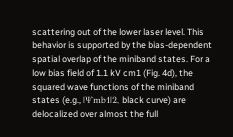scattering out of the lower laser level. This behavior is supported by the bias-dependent spatial overlap of the miniband states. For a low bias field of 1.1 kV cm1 (Fig. 4d), the squared wave functions of the miniband states (e.g., |Ψmb1|2, black curve) are delocalized over almost the full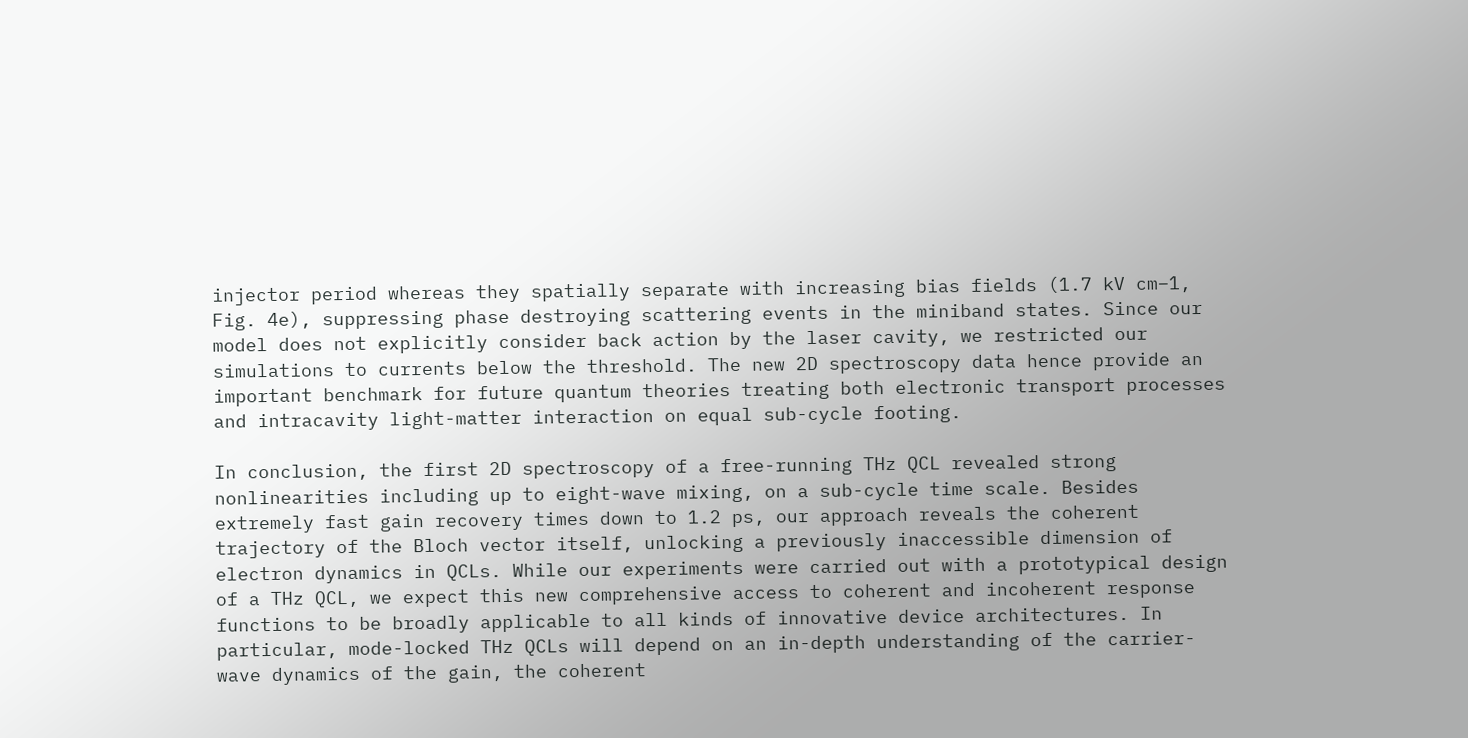injector period whereas they spatially separate with increasing bias fields (1.7 kV cm−1, Fig. 4e), suppressing phase destroying scattering events in the miniband states. Since our model does not explicitly consider back action by the laser cavity, we restricted our simulations to currents below the threshold. The new 2D spectroscopy data hence provide an important benchmark for future quantum theories treating both electronic transport processes and intracavity light-matter interaction on equal sub-cycle footing.

In conclusion, the first 2D spectroscopy of a free-running THz QCL revealed strong nonlinearities including up to eight-wave mixing, on a sub-cycle time scale. Besides extremely fast gain recovery times down to 1.2 ps, our approach reveals the coherent trajectory of the Bloch vector itself, unlocking a previously inaccessible dimension of electron dynamics in QCLs. While our experiments were carried out with a prototypical design of a THz QCL, we expect this new comprehensive access to coherent and incoherent response functions to be broadly applicable to all kinds of innovative device architectures. In particular, mode-locked THz QCLs will depend on an in-depth understanding of the carrier-wave dynamics of the gain, the coherent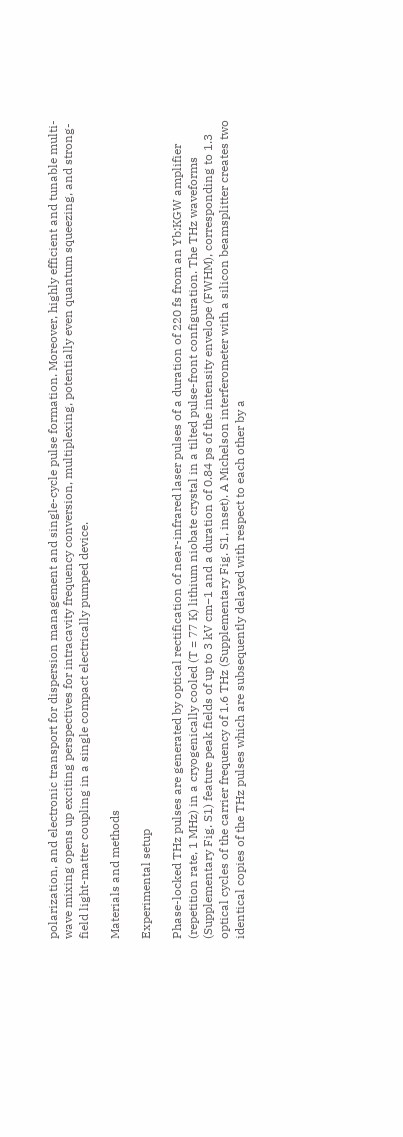polarization, and electronic transport for dispersion management and single-cycle pulse formation. Moreover, highly efficient and tunable multi-wave mixing opens up exciting perspectives for intracavity frequency conversion, multiplexing, potentially even quantum squeezing, and strong-field light-matter coupling in a single compact electrically pumped device.

Materials and methods

Experimental setup

Phase-locked THz pulses are generated by optical rectification of near-infrared laser pulses of a duration of 220 fs from an Yb:KGW amplifier (repetition rate, 1 MHz) in a cryogenically cooled (T = 77 K) lithium niobate crystal in a tilted pulse-front configuration. The THz waveforms (Supplementary Fig. S1) feature peak fields of up to 3 kV cm−1 and a duration of 0.84 ps of the intensity envelope (FWHM), corresponding to 1.3 optical cycles of the carrier frequency of 1.6 THz (Supplementary Fig. S1, inset). A Michelson interferometer with a silicon beamsplitter creates two identical copies of the THz pulses which are subsequently delayed with respect to each other by a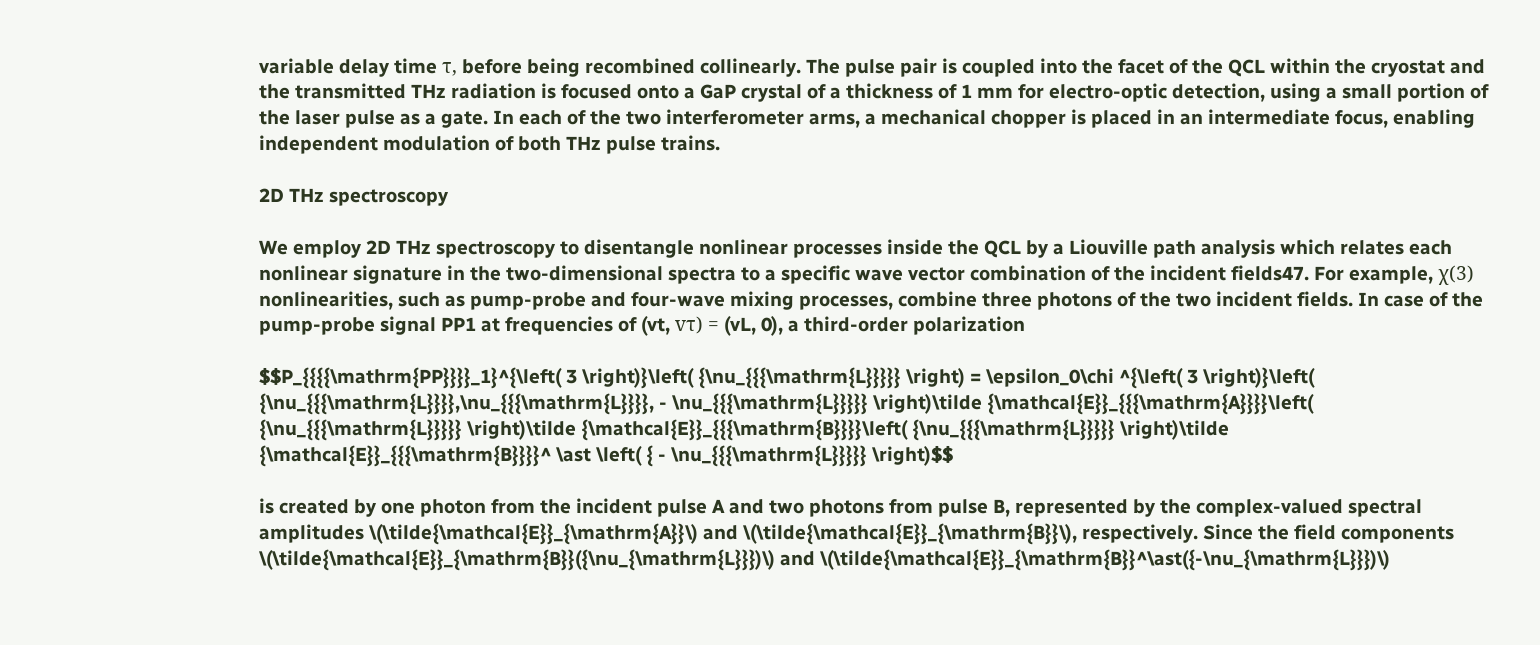variable delay time τ, before being recombined collinearly. The pulse pair is coupled into the facet of the QCL within the cryostat and the transmitted THz radiation is focused onto a GaP crystal of a thickness of 1 mm for electro-optic detection, using a small portion of the laser pulse as a gate. In each of the two interferometer arms, a mechanical chopper is placed in an intermediate focus, enabling independent modulation of both THz pulse trains.

2D THz spectroscopy

We employ 2D THz spectroscopy to disentangle nonlinear processes inside the QCL by a Liouville path analysis which relates each nonlinear signature in the two-dimensional spectra to a specific wave vector combination of the incident fields47. For example, χ(3) nonlinearities, such as pump-probe and four-wave mixing processes, combine three photons of the two incident fields. In case of the pump-probe signal PP1 at frequencies of (vt, vτ) = (vL, 0), a third-order polarization

$$P_{{{{\mathrm{PP}}}}_1}^{\left( 3 \right)}\left( {\nu_{{{\mathrm{L}}}}} \right) = \epsilon_0\chi ^{\left( 3 \right)}\left( {\nu_{{{\mathrm{L}}}},\nu_{{{\mathrm{L}}}}, - \nu_{{{\mathrm{L}}}}} \right)\tilde {\mathcal{E}}_{{{\mathrm{A}}}}\left( {\nu_{{{\mathrm{L}}}}} \right)\tilde {\mathcal{E}}_{{{\mathrm{B}}}}\left( {\nu_{{{\mathrm{L}}}}} \right)\tilde {\mathcal{E}}_{{{\mathrm{B}}}}^ \ast \left( { - \nu_{{{\mathrm{L}}}}} \right)$$

is created by one photon from the incident pulse A and two photons from pulse B, represented by the complex-valued spectral amplitudes \(\tilde{\mathcal{E}}_{\mathrm{A}}\) and \(\tilde{\mathcal{E}}_{\mathrm{B}}\), respectively. Since the field components \(\tilde{\mathcal{E}}_{\mathrm{B}}({\nu_{\mathrm{L}}})\) and \(\tilde{\mathcal{E}}_{\mathrm{B}}^\ast({-\nu_{\mathrm{L}}})\)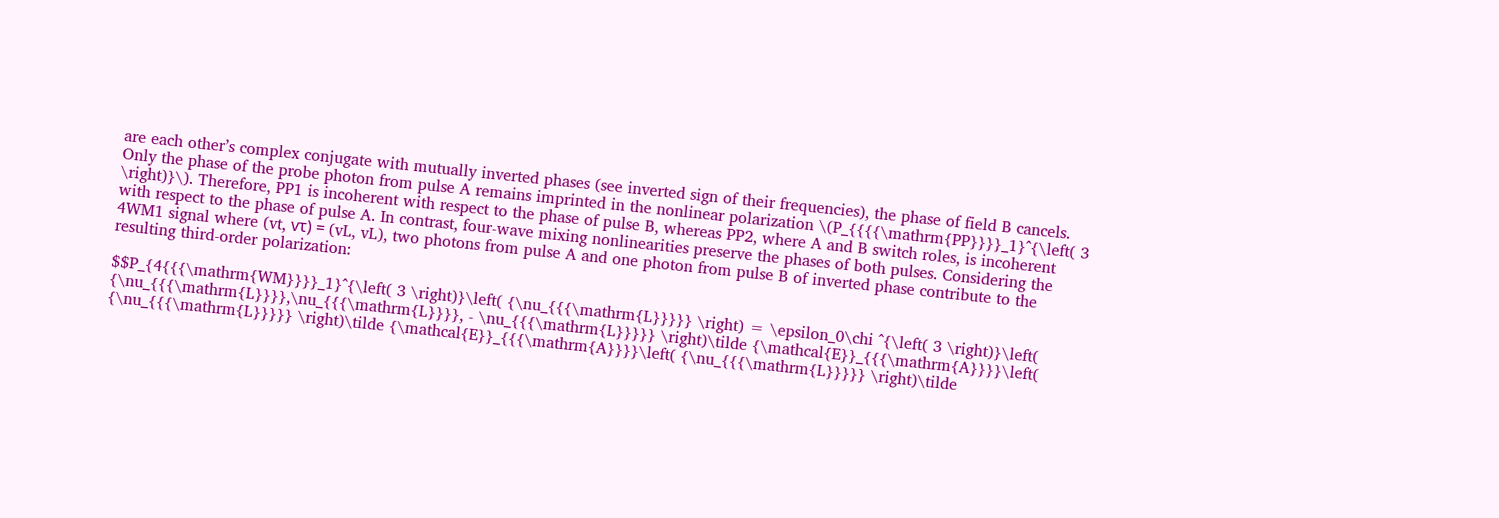are each other’s complex conjugate with mutually inverted phases (see inverted sign of their frequencies), the phase of field B cancels. Only the phase of the probe photon from pulse A remains imprinted in the nonlinear polarization \(P_{{{{\mathrm{PP}}}}_1}^{\left( 3 \right)}\). Therefore, PP1 is incoherent with respect to the phase of pulse B, whereas PP2, where A and B switch roles, is incoherent with respect to the phase of pulse A. In contrast, four-wave mixing nonlinearities preserve the phases of both pulses. Considering the 4WM1 signal where (vt, vτ) = (vL, vL), two photons from pulse A and one photon from pulse B of inverted phase contribute to the resulting third-order polarization:

$$P_{4{{{\mathrm{WM}}}}_1}^{\left( 3 \right)}\left( {\nu_{{{\mathrm{L}}}}} \right) = \epsilon_0\chi ^{\left( 3 \right)}\left( {\nu_{{{\mathrm{L}}}},\nu_{{{\mathrm{L}}}}, - \nu_{{{\mathrm{L}}}}} \right)\tilde {\mathcal{E}}_{{{\mathrm{A}}}}\left( {\nu_{{{\mathrm{L}}}}} \right)\tilde {\mathcal{E}}_{{{\mathrm{A}}}}\left( {\nu_{{{\mathrm{L}}}}} \right)\tilde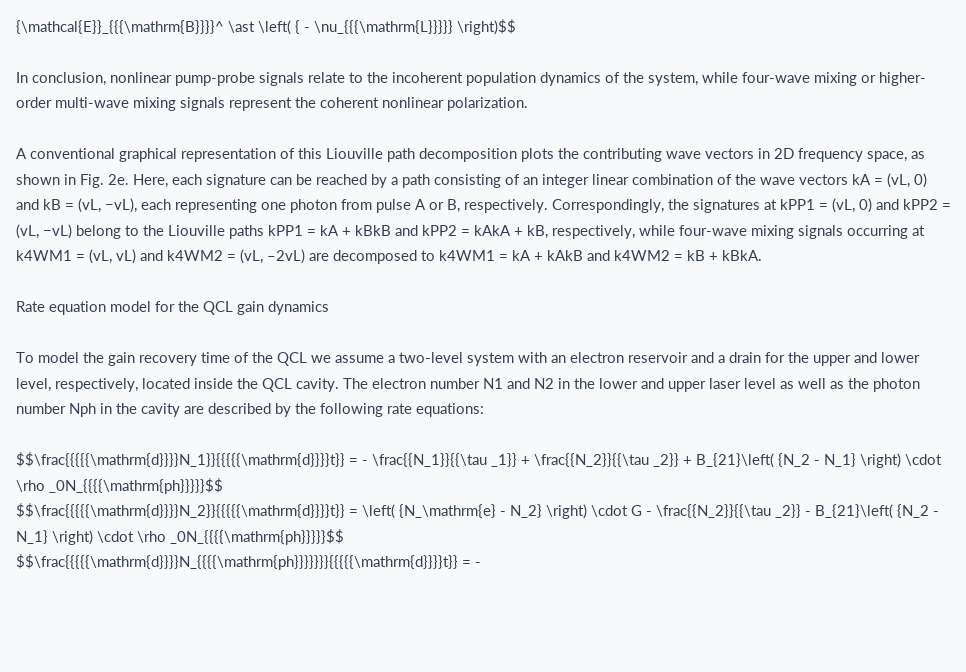{\mathcal{E}}_{{{\mathrm{B}}}}^ \ast \left( { - \nu_{{{\mathrm{L}}}}} \right)$$

In conclusion, nonlinear pump-probe signals relate to the incoherent population dynamics of the system, while four-wave mixing or higher-order multi-wave mixing signals represent the coherent nonlinear polarization.

A conventional graphical representation of this Liouville path decomposition plots the contributing wave vectors in 2D frequency space, as shown in Fig. 2e. Here, each signature can be reached by a path consisting of an integer linear combination of the wave vectors kA = (vL, 0) and kB = (vL, −vL), each representing one photon from pulse A or B, respectively. Correspondingly, the signatures at kPP1 = (vL, 0) and kPP2 = (vL, −vL) belong to the Liouville paths kPP1 = kA + kBkB and kPP2 = kAkA + kB, respectively, while four-wave mixing signals occurring at k4WM1 = (vL, vL) and k4WM2 = (vL, –2vL) are decomposed to k4WM1 = kA + kAkB and k4WM2 = kB + kBkA.

Rate equation model for the QCL gain dynamics

To model the gain recovery time of the QCL we assume a two-level system with an electron reservoir and a drain for the upper and lower level, respectively, located inside the QCL cavity. The electron number N1 and N2 in the lower and upper laser level as well as the photon number Nph in the cavity are described by the following rate equations:

$$\frac{{{{{\mathrm{d}}}}N_1}}{{{{{\mathrm{d}}}}t}} = - \frac{{N_1}}{{\tau _1}} + \frac{{N_2}}{{\tau _2}} + B_{21}\left( {N_2 - N_1} \right) \cdot \rho _0N_{{{{\mathrm{ph}}}}}$$
$$\frac{{{{{\mathrm{d}}}}N_2}}{{{{{\mathrm{d}}}}t}} = \left( {N_\mathrm{e} - N_2} \right) \cdot G - \frac{{N_2}}{{\tau _2}} - B_{21}\left( {N_2 - N_1} \right) \cdot \rho _0N_{{{{\mathrm{ph}}}}}$$
$$\frac{{{{{\mathrm{d}}}}N_{{{{\mathrm{ph}}}}}}}{{{{{\mathrm{d}}}}t}} = -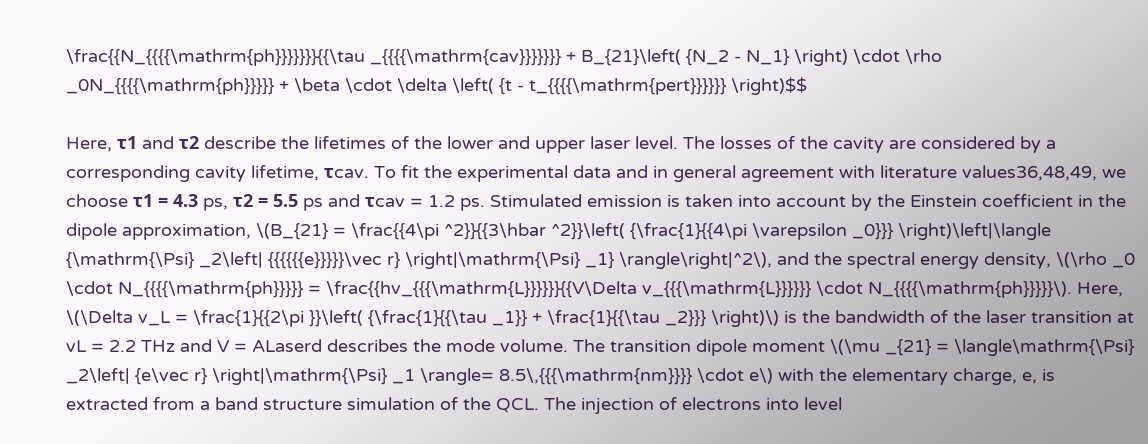\frac{{N_{{{{\mathrm{ph}}}}}}}{{\tau _{{{{\mathrm{cav}}}}}}} + B_{21}\left( {N_2 - N_1} \right) \cdot \rho _0N_{{{{\mathrm{ph}}}}} + \beta \cdot \delta \left( {t - t_{{{{\mathrm{pert}}}}}} \right)$$

Here, τ1 and τ2 describe the lifetimes of the lower and upper laser level. The losses of the cavity are considered by a corresponding cavity lifetime, τcav. To fit the experimental data and in general agreement with literature values36,48,49, we choose τ1 = 4.3 ps, τ2 = 5.5 ps and τcav = 1.2 ps. Stimulated emission is taken into account by the Einstein coefficient in the dipole approximation, \(B_{21} = \frac{{4\pi ^2}}{{3\hbar ^2}}\left( {\frac{1}{{4\pi \varepsilon _0}}} \right)\left|\langle {\mathrm{\Psi} _2\left| {{{{{{e}}}}}\vec r} \right|\mathrm{\Psi} _1} \rangle\right|^2\), and the spectral energy density, \(\rho _0 \cdot N_{{{{\mathrm{ph}}}}} = \frac{{hv_{{{\mathrm{L}}}}}}{{V\Delta v_{{{\mathrm{L}}}}}} \cdot N_{{{{\mathrm{ph}}}}}\). Here, \(\Delta v_L = \frac{1}{{2\pi }}\left( {\frac{1}{{\tau _1}} + \frac{1}{{\tau _2}}} \right)\) is the bandwidth of the laser transition at vL = 2.2 THz and V = ALaserd describes the mode volume. The transition dipole moment \(\mu _{21} = \langle\mathrm{\Psi} _2\left| {e\vec r} \right|\mathrm{\Psi} _1 \rangle= 8.5\,{{{\mathrm{nm}}}} \cdot e\) with the elementary charge, e, is extracted from a band structure simulation of the QCL. The injection of electrons into level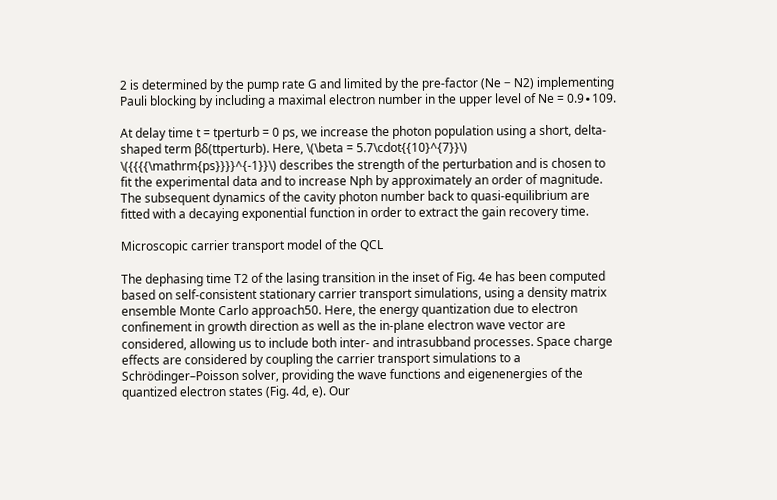2 is determined by the pump rate G and limited by the pre-factor (Ne − N2) implementing Pauli blocking by including a maximal electron number in the upper level of Ne = 0.9∙109.

At delay time t = tperturb = 0 ps, we increase the photon population using a short, delta-shaped term βδ(ttperturb). Here, \(\beta = 5.7\cdot{{10}^{7}}\) \({{{{\mathrm{ps}}}}^{-1}}\) describes the strength of the perturbation and is chosen to fit the experimental data and to increase Nph by approximately an order of magnitude. The subsequent dynamics of the cavity photon number back to quasi-equilibrium are fitted with a decaying exponential function in order to extract the gain recovery time.

Microscopic carrier transport model of the QCL

The dephasing time T2 of the lasing transition in the inset of Fig. 4e has been computed based on self-consistent stationary carrier transport simulations, using a density matrix ensemble Monte Carlo approach50. Here, the energy quantization due to electron confinement in growth direction as well as the in-plane electron wave vector are considered, allowing us to include both inter- and intrasubband processes. Space charge effects are considered by coupling the carrier transport simulations to a Schrödinger–Poisson solver, providing the wave functions and eigenenergies of the quantized electron states (Fig. 4d, e). Our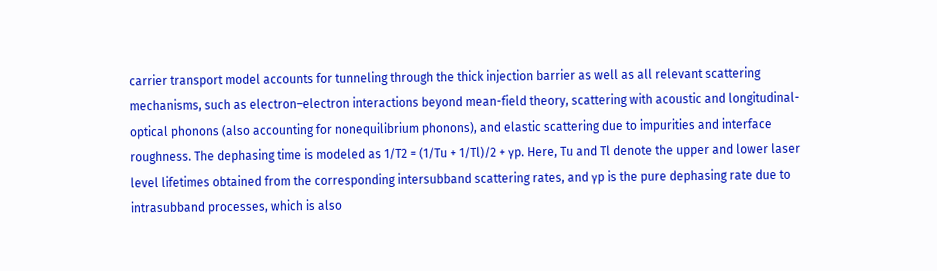carrier transport model accounts for tunneling through the thick injection barrier as well as all relevant scattering mechanisms, such as electron–electron interactions beyond mean-field theory, scattering with acoustic and longitudinal-optical phonons (also accounting for nonequilibrium phonons), and elastic scattering due to impurities and interface roughness. The dephasing time is modeled as 1/T2 = (1/Tu + 1/Tl)/2 + γp. Here, Tu and Tl denote the upper and lower laser level lifetimes obtained from the corresponding intersubband scattering rates, and γp is the pure dephasing rate due to intrasubband processes, which is also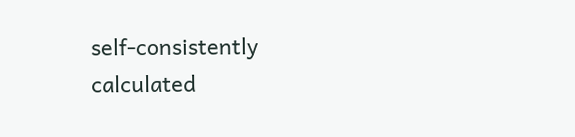self-consistently calculated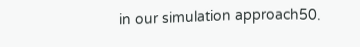in our simulation approach50.